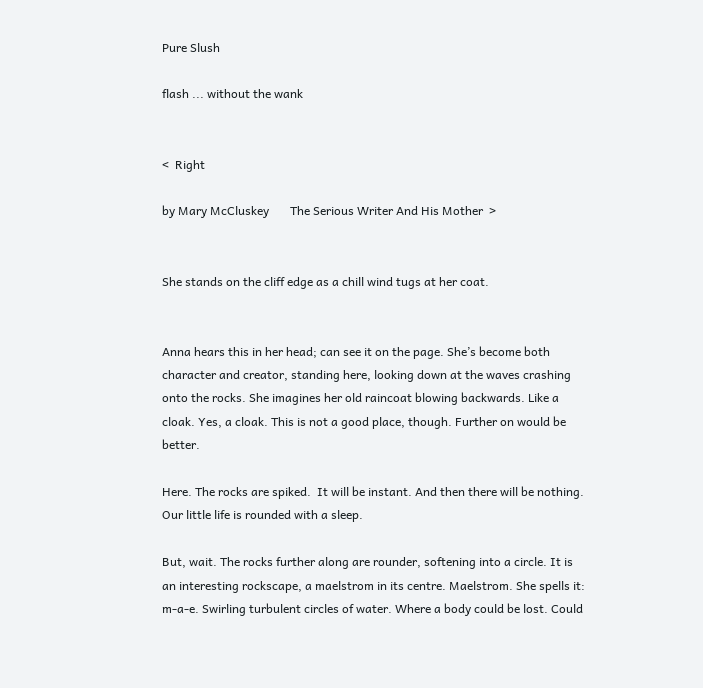Pure Slush

flash ... without the wank


<  Right

by Mary McCluskey       The Serious Writer And His Mother  >


She stands on the cliff edge as a chill wind tugs at her coat.


Anna hears this in her head; can see it on the page. She’s become both character and creator, standing here, looking down at the waves crashing onto the rocks. She imagines her old raincoat blowing backwards. Like a cloak. Yes, a cloak. This is not a good place, though. Further on would be better.

Here. The rocks are spiked.  It will be instant. And then there will be nothing. Our little life is rounded with a sleep.

But, wait. The rocks further along are rounder, softening into a circle. It is an interesting rockscape, a maelstrom in its centre. Maelstrom. She spells it: m-a-e. Swirling turbulent circles of water. Where a body could be lost. Could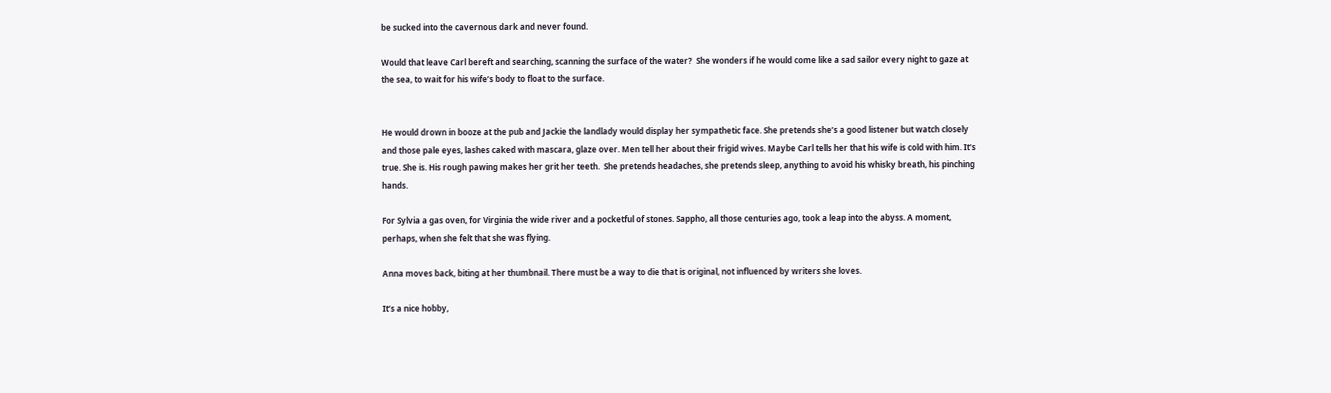be sucked into the cavernous dark and never found.

Would that leave Carl bereft and searching, scanning the surface of the water?  She wonders if he would come like a sad sailor every night to gaze at the sea, to wait for his wife’s body to float to the surface.


He would drown in booze at the pub and Jackie the landlady would display her sympathetic face. She pretends she’s a good listener but watch closely and those pale eyes, lashes caked with mascara, glaze over. Men tell her about their frigid wives. Maybe Carl tells her that his wife is cold with him. It’s true. She is. His rough pawing makes her grit her teeth.  She pretends headaches, she pretends sleep, anything to avoid his whisky breath, his pinching hands.

For Sylvia a gas oven, for Virginia the wide river and a pocketful of stones. Sappho, all those centuries ago, took a leap into the abyss. A moment, perhaps, when she felt that she was flying.

Anna moves back, biting at her thumbnail. There must be a way to die that is original, not influenced by writers she loves.

It’s a nice hobby,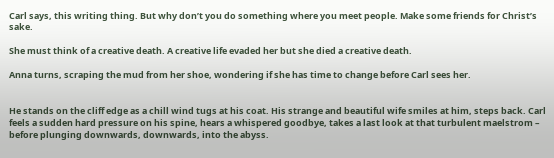Carl says, this writing thing. But why don’t you do something where you meet people. Make some friends for Christ’s sake.

She must think of a creative death. A creative life evaded her but she died a creative death.

Anna turns, scraping the mud from her shoe, wondering if she has time to change before Carl sees her.


He stands on the cliff edge as a chill wind tugs at his coat. His strange and beautiful wife smiles at him, steps back. Carl feels a sudden hard pressure on his spine, hears a whispered goodbye, takes a last look at that turbulent maelstrom – before plunging downwards, downwards, into the abyss.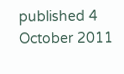published 4 October 2011